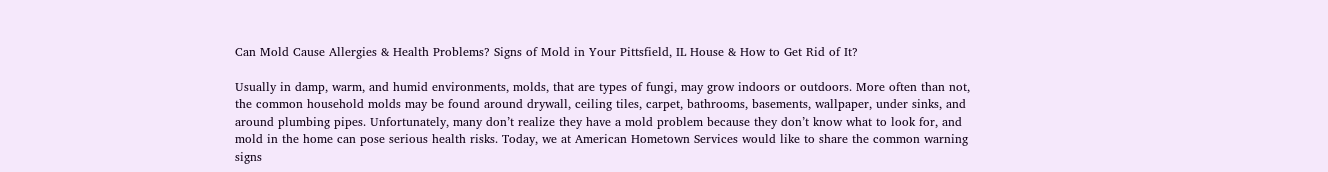Can Mold Cause Allergies & Health Problems? Signs of Mold in Your Pittsfield, IL House & How to Get Rid of It?

Usually in damp, warm, and humid environments, molds, that are types of fungi, may grow indoors or outdoors. More often than not, the common household molds may be found around drywall, ceiling tiles, carpet, bathrooms, basements, wallpaper, under sinks, and around plumbing pipes. Unfortunately, many don’t realize they have a mold problem because they don’t know what to look for, and mold in the home can pose serious health risks. Today, we at American Hometown Services would like to share the common warning signs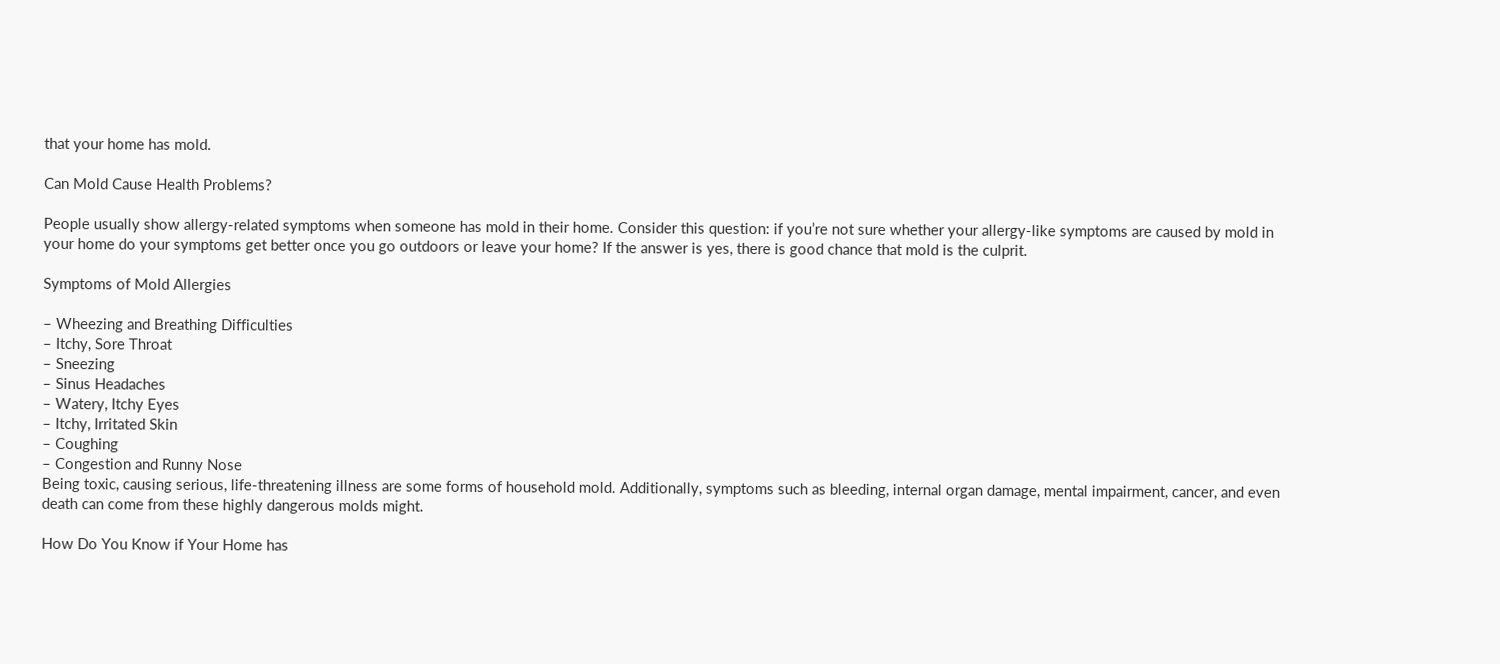that your home has mold.

Can Mold Cause Health Problems?

People usually show allergy-related symptoms when someone has mold in their home. Consider this question: if you’re not sure whether your allergy-like symptoms are caused by mold in your home do your symptoms get better once you go outdoors or leave your home? If the answer is yes, there is good chance that mold is the culprit.

Symptoms of Mold Allergies

– Wheezing and Breathing Difficulties
– Itchy, Sore Throat
– Sneezing
– Sinus Headaches
– Watery, Itchy Eyes
– Itchy, Irritated Skin
– Coughing
– Congestion and Runny Nose
Being toxic, causing serious, life-threatening illness are some forms of household mold. Additionally, symptoms such as bleeding, internal organ damage, mental impairment, cancer, and even death can come from these highly dangerous molds might.

How Do You Know if Your Home has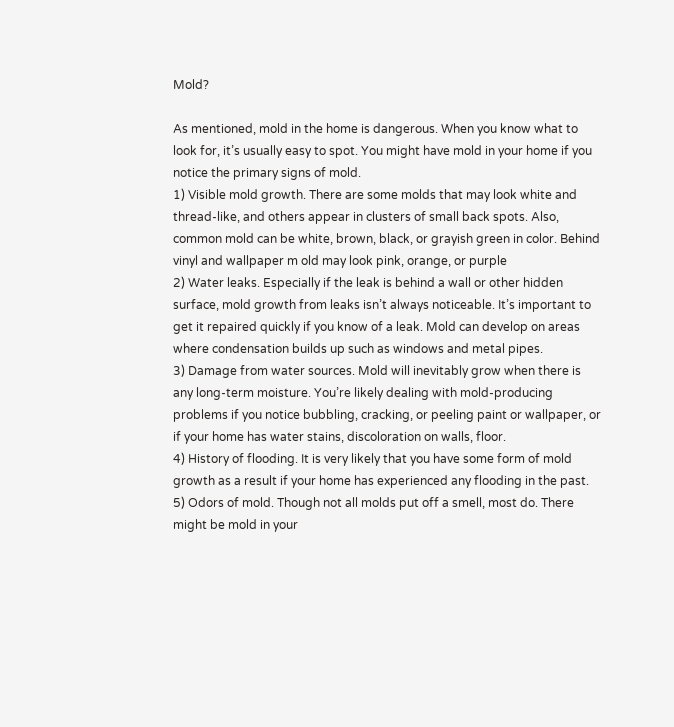Mold?

As mentioned, mold in the home is dangerous. When you know what to look for, it’s usually easy to spot. You might have mold in your home if you notice the primary signs of mold.
1) Visible mold growth. There are some molds that may look white and thread-like, and others appear in clusters of small back spots. Also, common mold can be white, brown, black, or grayish green in color. Behind vinyl and wallpaper m old may look pink, orange, or purple
2) Water leaks. Especially if the leak is behind a wall or other hidden surface, mold growth from leaks isn’t always noticeable. It’s important to get it repaired quickly if you know of a leak. Mold can develop on areas where condensation builds up such as windows and metal pipes.
3) Damage from water sources. Mold will inevitably grow when there is any long-term moisture. You’re likely dealing with mold-producing problems if you notice bubbling, cracking, or peeling paint or wallpaper, or if your home has water stains, discoloration on walls, floor.
4) History of flooding. It is very likely that you have some form of mold growth as a result if your home has experienced any flooding in the past.
5) Odors of mold. Though not all molds put off a smell, most do. There might be mold in your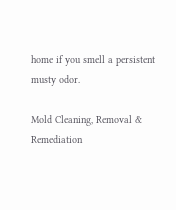home if you smell a persistent musty odor.

Mold Cleaning, Removal & Remediation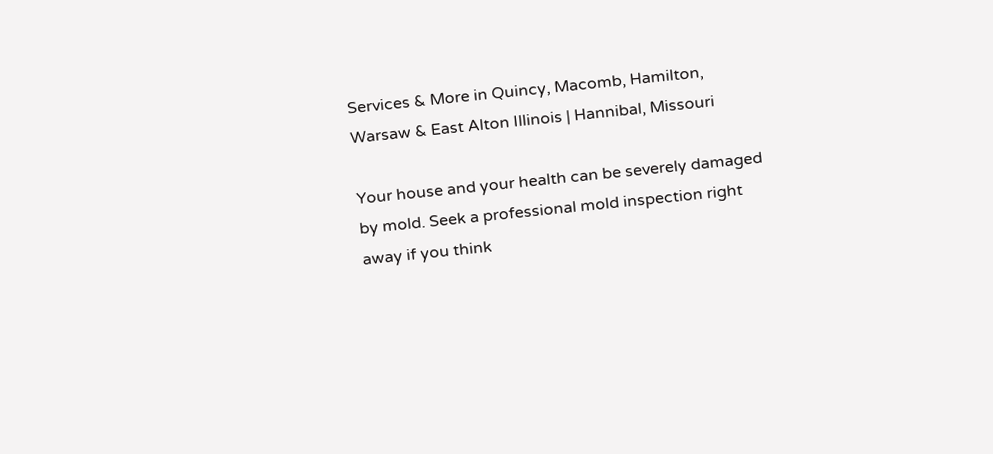Services & More in Quincy, Macomb, Hamilton, Warsaw & East Alton Illinois | Hannibal, Missouri

Your house and your health can be severely damaged by mold. Seek a professional mold inspection right away if you think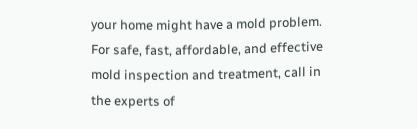your home might have a mold problem. For safe, fast, affordable, and effective mold inspection and treatment, call in the experts of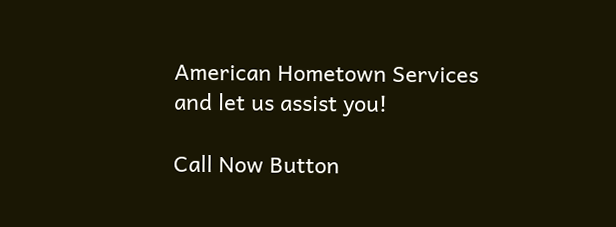American Hometown Services and let us assist you!

Call Now Button